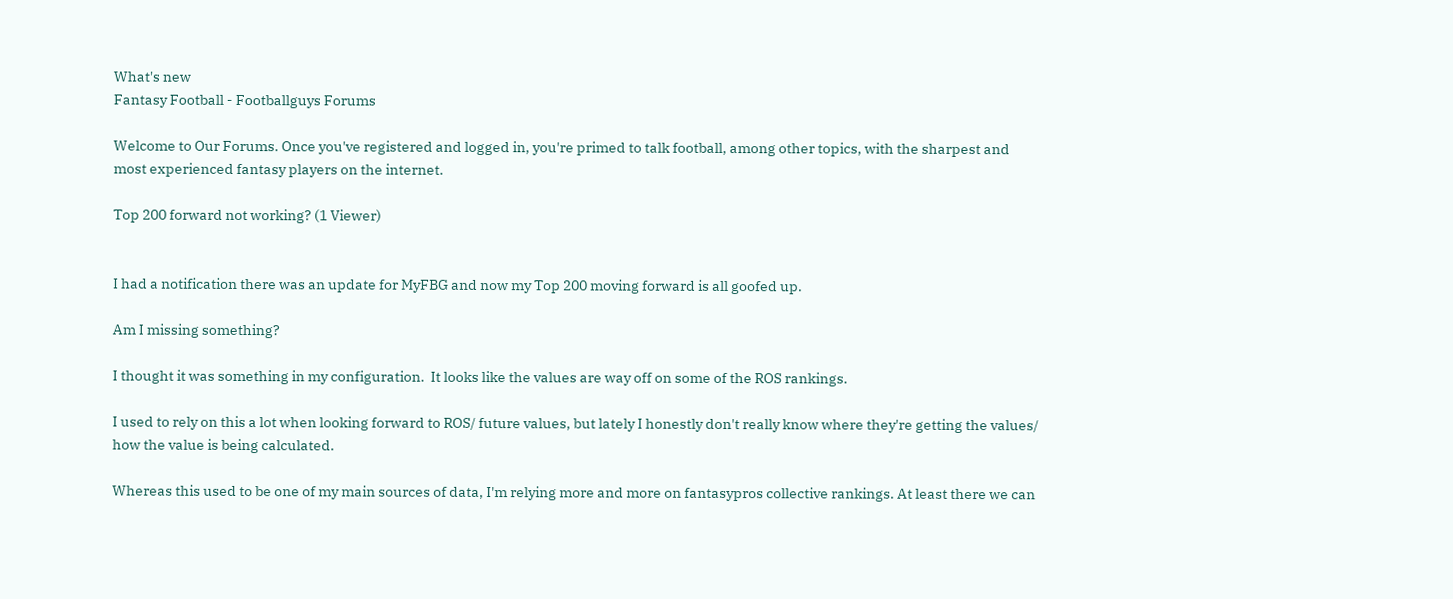What's new
Fantasy Football - Footballguys Forums

Welcome to Our Forums. Once you've registered and logged in, you're primed to talk football, among other topics, with the sharpest and most experienced fantasy players on the internet.

Top 200 forward not working? (1 Viewer)


I had a notification there was an update for MyFBG and now my Top 200 moving forward is all goofed up.

Am I missing something?

I thought it was something in my configuration.  It looks like the values are way off on some of the ROS rankings.

I used to rely on this a lot when looking forward to ROS/ future values, but lately I honestly don't really know where they're getting the values/ how the value is being calculated.

Whereas this used to be one of my main sources of data, I'm relying more and more on fantasypros collective rankings. At least there we can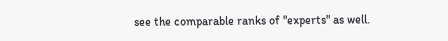see the comparable ranks of "experts" as well.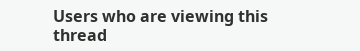Users who are viewing this thread